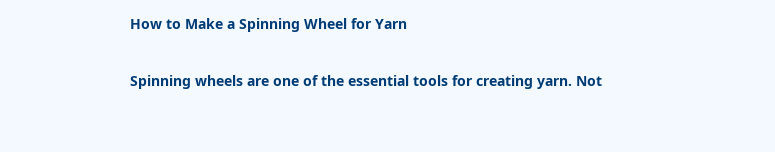How to Make a Spinning Wheel for Yarn

Spinning wheels are one of the essential tools for creating yarn. Not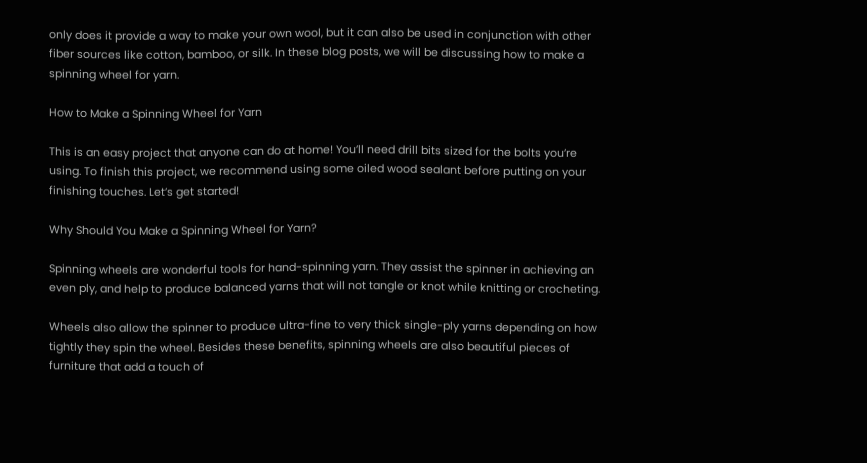only does it provide a way to make your own wool, but it can also be used in conjunction with other fiber sources like cotton, bamboo, or silk. In these blog posts, we will be discussing how to make a spinning wheel for yarn.

How to Make a Spinning Wheel for Yarn

This is an easy project that anyone can do at home! You’ll need drill bits sized for the bolts you’re using. To finish this project, we recommend using some oiled wood sealant before putting on your finishing touches. Let’s get started!

Why Should You Make a Spinning Wheel for Yarn?

Spinning wheels are wonderful tools for hand-spinning yarn. They assist the spinner in achieving an even ply, and help to produce balanced yarns that will not tangle or knot while knitting or crocheting.

Wheels also allow the spinner to produce ultra-fine to very thick single-ply yarns depending on how tightly they spin the wheel. Besides these benefits, spinning wheels are also beautiful pieces of furniture that add a touch of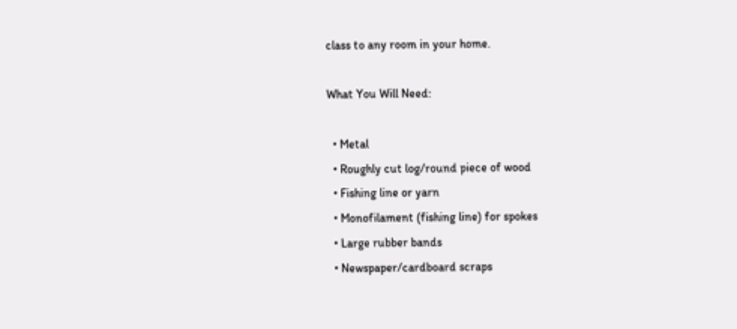class to any room in your home.

What You Will Need:

  • Metal
  • Roughly cut log/round piece of wood
  • Fishing line or yarn
  • Monofilament (fishing line) for spokes
  • Large rubber bands
  • Newspaper/cardboard scraps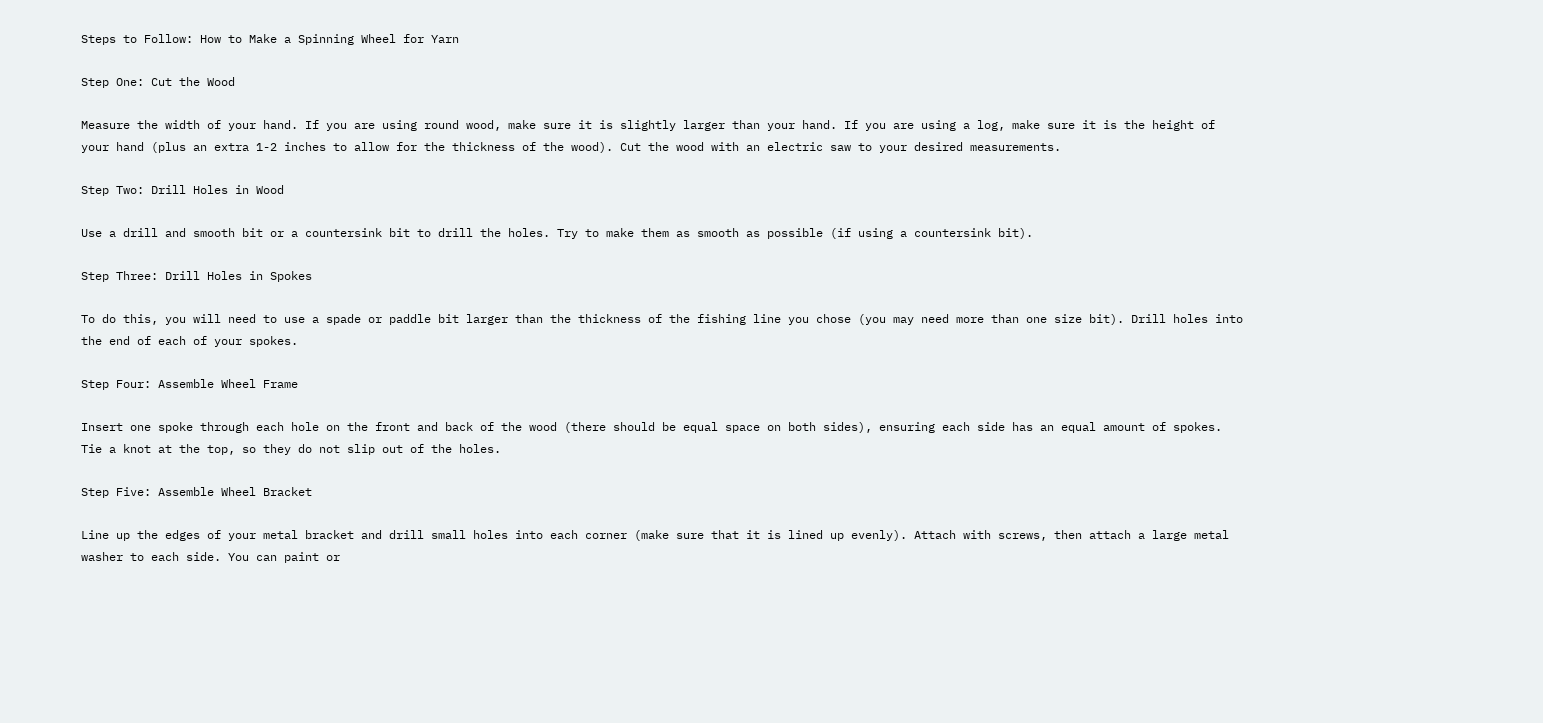Steps to Follow: How to Make a Spinning Wheel for Yarn

Step One: Cut the Wood

Measure the width of your hand. If you are using round wood, make sure it is slightly larger than your hand. If you are using a log, make sure it is the height of your hand (plus an extra 1-2 inches to allow for the thickness of the wood). Cut the wood with an electric saw to your desired measurements.

Step Two: Drill Holes in Wood

Use a drill and smooth bit or a countersink bit to drill the holes. Try to make them as smooth as possible (if using a countersink bit).

Step Three: Drill Holes in Spokes

To do this, you will need to use a spade or paddle bit larger than the thickness of the fishing line you chose (you may need more than one size bit). Drill holes into the end of each of your spokes.

Step Four: Assemble Wheel Frame

Insert one spoke through each hole on the front and back of the wood (there should be equal space on both sides), ensuring each side has an equal amount of spokes. Tie a knot at the top, so they do not slip out of the holes.

Step Five: Assemble Wheel Bracket

Line up the edges of your metal bracket and drill small holes into each corner (make sure that it is lined up evenly). Attach with screws, then attach a large metal washer to each side. You can paint or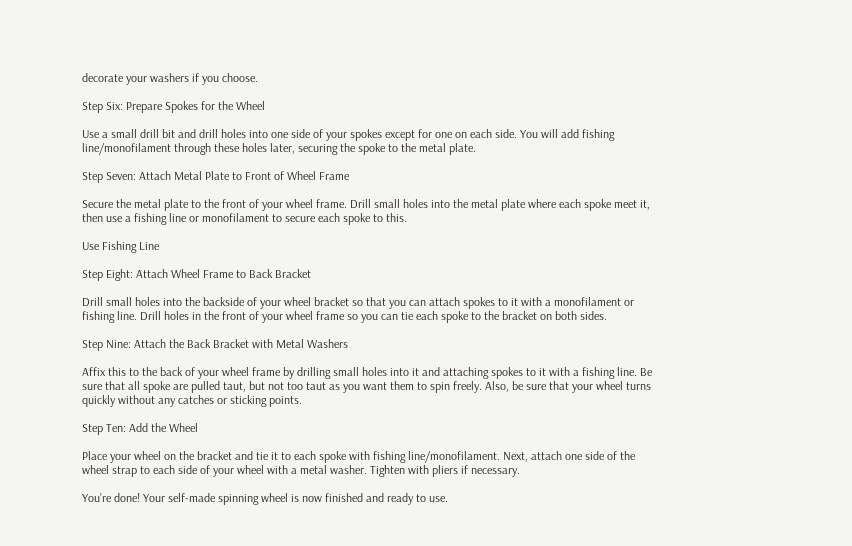decorate your washers if you choose.

Step Six: Prepare Spokes for the Wheel

Use a small drill bit and drill holes into one side of your spokes except for one on each side. You will add fishing line/monofilament through these holes later, securing the spoke to the metal plate.

Step Seven: Attach Metal Plate to Front of Wheel Frame

Secure the metal plate to the front of your wheel frame. Drill small holes into the metal plate where each spoke meet it, then use a fishing line or monofilament to secure each spoke to this.

Use Fishing Line

Step Eight: Attach Wheel Frame to Back Bracket

Drill small holes into the backside of your wheel bracket so that you can attach spokes to it with a monofilament or fishing line. Drill holes in the front of your wheel frame so you can tie each spoke to the bracket on both sides.

Step Nine: Attach the Back Bracket with Metal Washers

Affix this to the back of your wheel frame by drilling small holes into it and attaching spokes to it with a fishing line. Be sure that all spoke are pulled taut, but not too taut as you want them to spin freely. Also, be sure that your wheel turns quickly without any catches or sticking points.

Step Ten: Add the Wheel

Place your wheel on the bracket and tie it to each spoke with fishing line/monofilament. Next, attach one side of the wheel strap to each side of your wheel with a metal washer. Tighten with pliers if necessary.

You’re done! Your self-made spinning wheel is now finished and ready to use.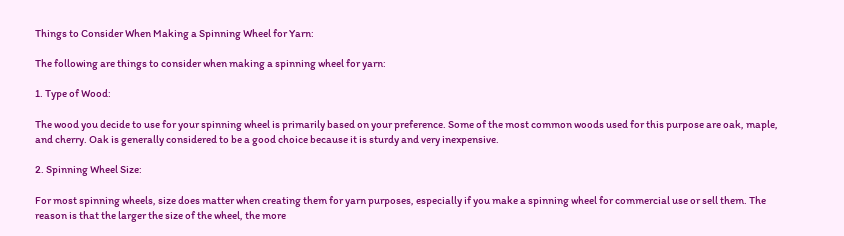Things to Consider When Making a Spinning Wheel for Yarn:

The following are things to consider when making a spinning wheel for yarn:

1. Type of Wood:

The wood you decide to use for your spinning wheel is primarily based on your preference. Some of the most common woods used for this purpose are oak, maple, and cherry. Oak is generally considered to be a good choice because it is sturdy and very inexpensive.

2. Spinning Wheel Size:

For most spinning wheels, size does matter when creating them for yarn purposes, especially if you make a spinning wheel for commercial use or sell them. The reason is that the larger the size of the wheel, the more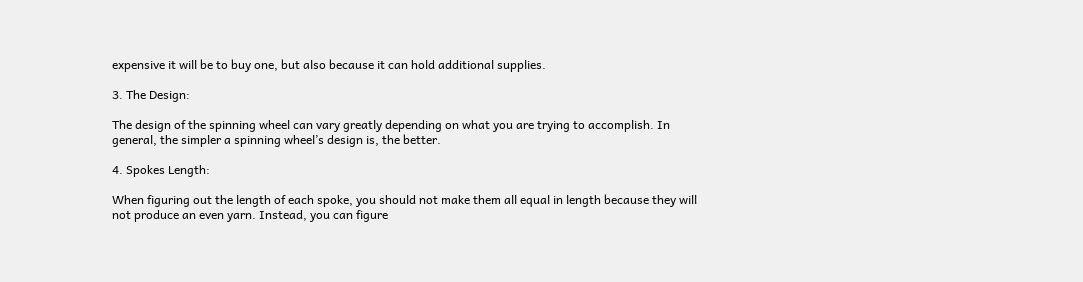expensive it will be to buy one, but also because it can hold additional supplies.

3. The Design:

The design of the spinning wheel can vary greatly depending on what you are trying to accomplish. In general, the simpler a spinning wheel’s design is, the better.

4. Spokes Length:

When figuring out the length of each spoke, you should not make them all equal in length because they will not produce an even yarn. Instead, you can figure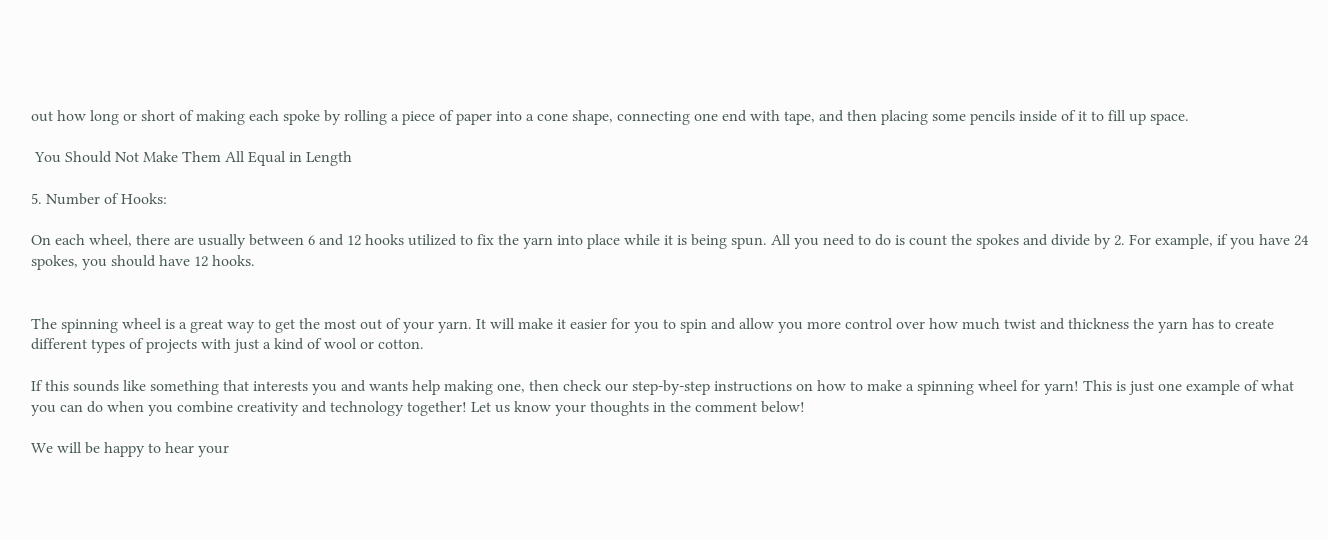out how long or short of making each spoke by rolling a piece of paper into a cone shape, connecting one end with tape, and then placing some pencils inside of it to fill up space.

 You Should Not Make Them All Equal in Length

5. Number of Hooks:

On each wheel, there are usually between 6 and 12 hooks utilized to fix the yarn into place while it is being spun. All you need to do is count the spokes and divide by 2. For example, if you have 24 spokes, you should have 12 hooks.


The spinning wheel is a great way to get the most out of your yarn. It will make it easier for you to spin and allow you more control over how much twist and thickness the yarn has to create different types of projects with just a kind of wool or cotton.

If this sounds like something that interests you and wants help making one, then check our step-by-step instructions on how to make a spinning wheel for yarn! This is just one example of what you can do when you combine creativity and technology together! Let us know your thoughts in the comment below!

We will be happy to hear your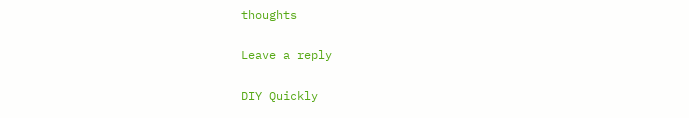thoughts

Leave a reply

DIY Quickly